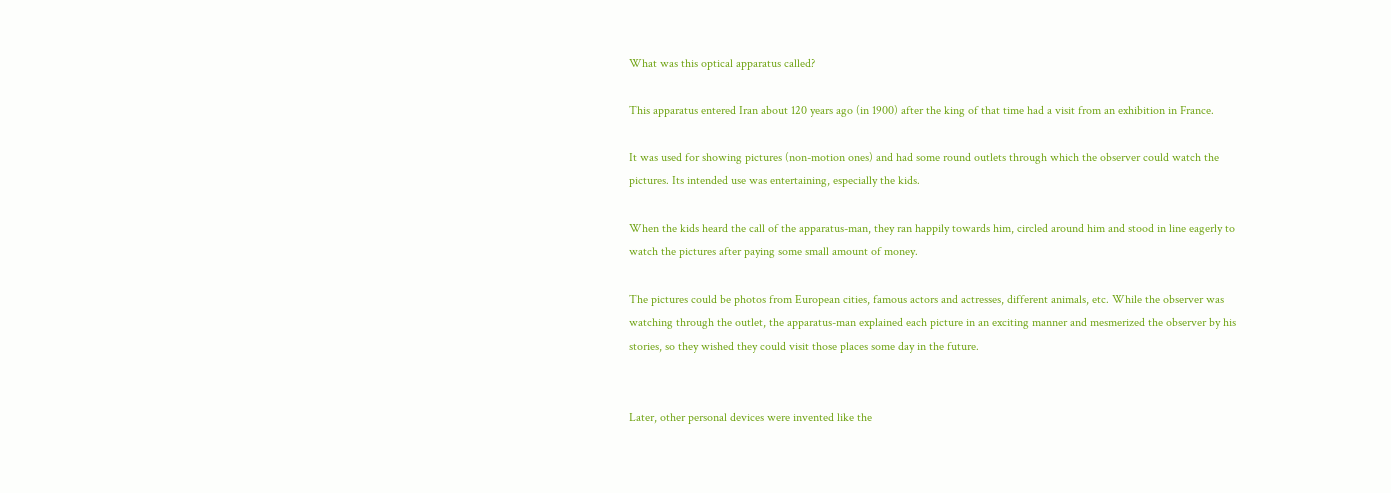What was this optical apparatus called?

This apparatus entered Iran about 120 years ago (in 1900) after the king of that time had a visit from an exhibition in France.

It was used for showing pictures (non-motion ones) and had some round outlets through which the observer could watch the pictures. Its intended use was entertaining, especially the kids.

When the kids heard the call of the apparatus-man, they ran happily towards him, circled around him and stood in line eagerly to watch the pictures after paying some small amount of money.

The pictures could be photos from European cities, famous actors and actresses, different animals, etc. While the observer was watching through the outlet, the apparatus-man explained each picture in an exciting manner and mesmerized the observer by his stories, so they wished they could visit those places some day in the future.


Later, other personal devices were invented like the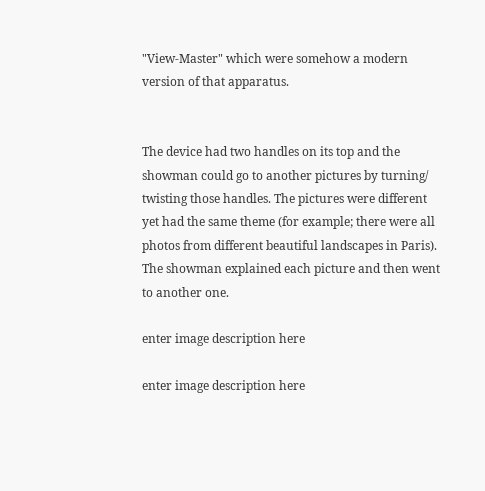"View-Master" which were somehow a modern version of that apparatus.


The device had two handles on its top and the showman could go to another pictures by turning/ twisting those handles. The pictures were different yet had the same theme (for example; there were all photos from different beautiful landscapes in Paris). The showman explained each picture and then went to another one.

enter image description here

enter image description here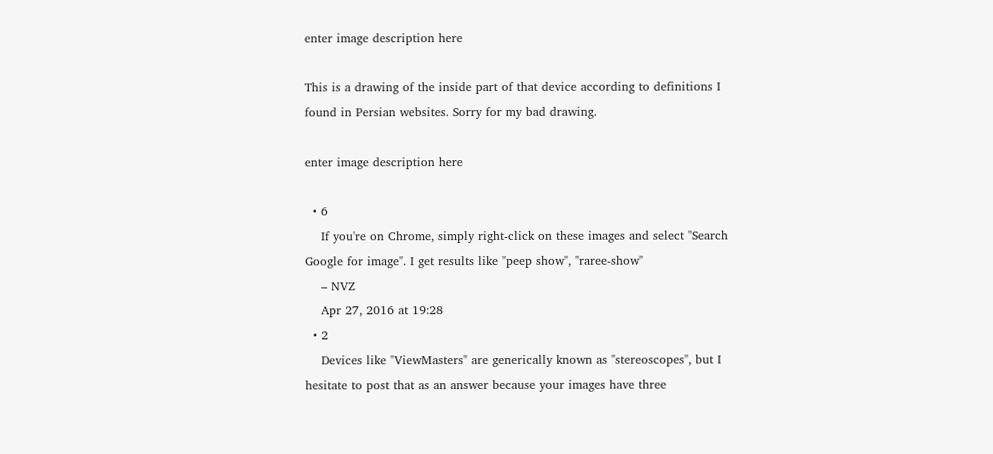enter image description here

This is a drawing of the inside part of that device according to definitions I found in Persian websites. Sorry for my bad drawing.

enter image description here

  • 6
    If you're on Chrome, simply right-click on these images and select "Search Google for image". I get results like "peep show", "raree-show"
    – NVZ
    Apr 27, 2016 at 19:28
  • 2
    Devices like "ViewMasters" are generically known as "stereoscopes", but I hesitate to post that as an answer because your images have three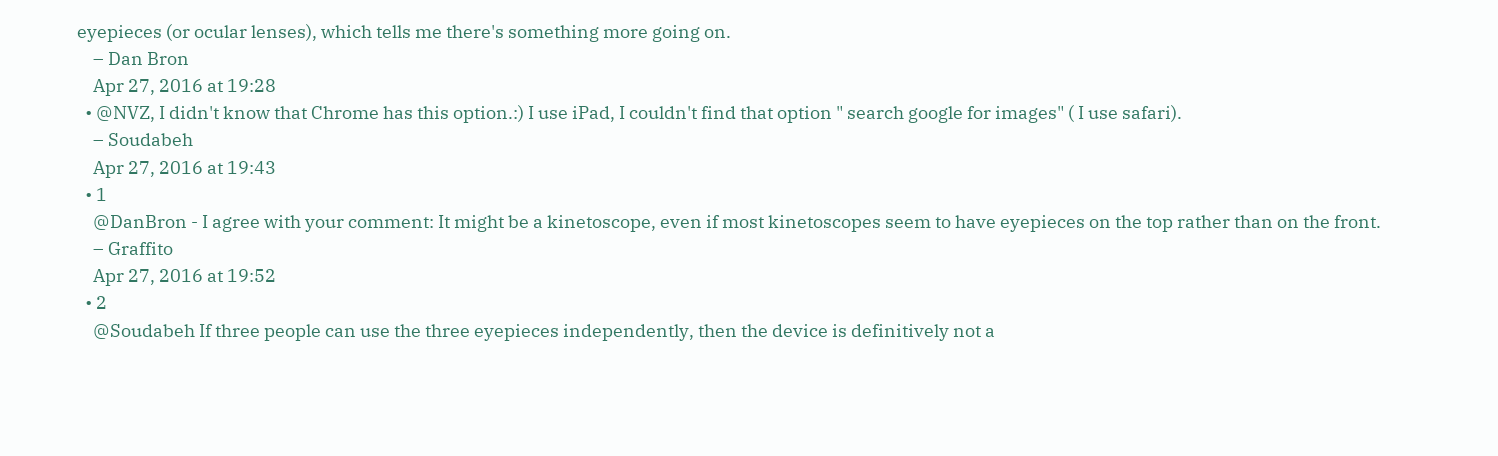eyepieces (or ocular lenses), which tells me there's something more going on.
    – Dan Bron
    Apr 27, 2016 at 19:28
  • @NVZ, I didn't know that Chrome has this option.:) I use iPad, I couldn't find that option " search google for images" ( I use safari).
    – Soudabeh
    Apr 27, 2016 at 19:43
  • 1
    @DanBron - I agree with your comment: It might be a kinetoscope, even if most kinetoscopes seem to have eyepieces on the top rather than on the front.
    – Graffito
    Apr 27, 2016 at 19:52
  • 2
    @Soudabeh If three people can use the three eyepieces independently, then the device is definitively not a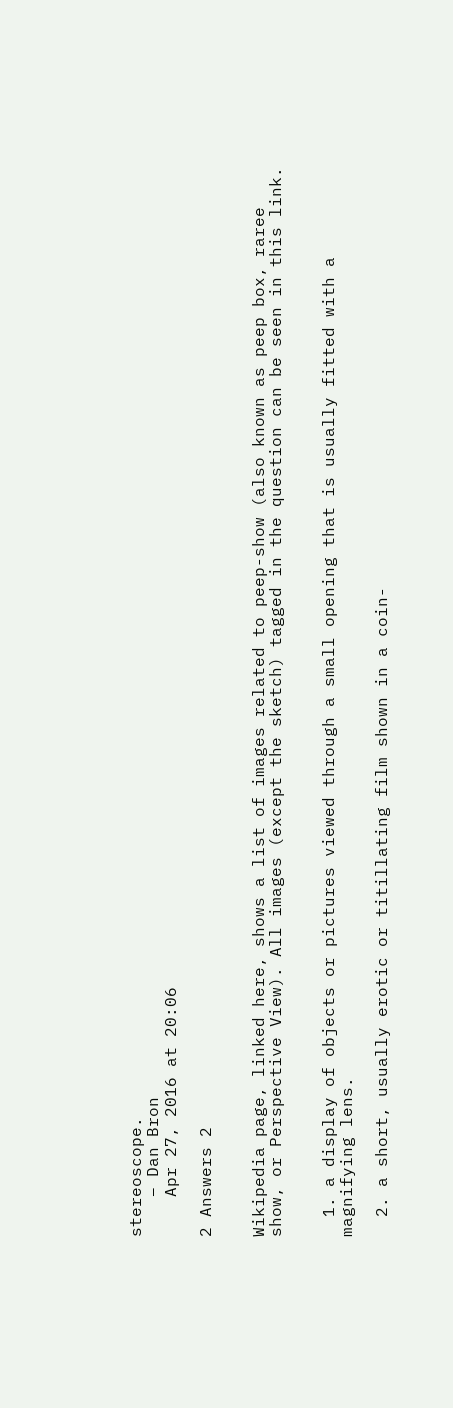stereoscope.
    – Dan Bron
    Apr 27, 2016 at 20:06

2 Answers 2


Wikipedia page, linked here, shows a list of images related to peep-show (also known as peep box, raree show, or Perspective View). All images (except the sketch) tagged in the question can be seen in this link.


  1. a display of objects or pictures viewed through a small opening that is usually fitted with a magnifying lens.

  2. a short, usually erotic or titillating film shown in a coin-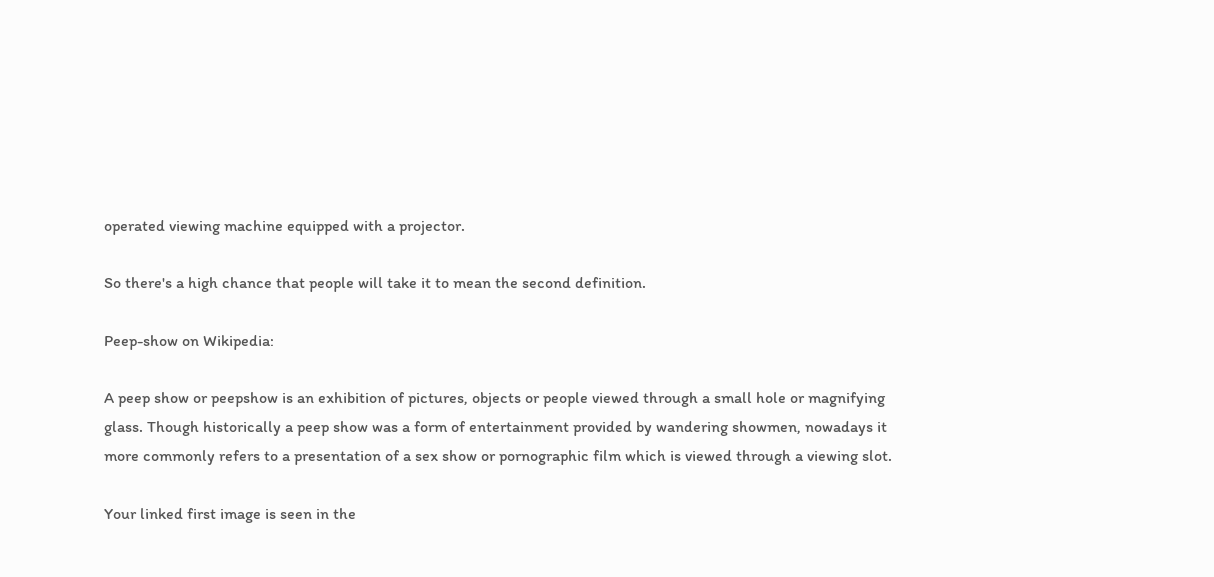operated viewing machine equipped with a projector.

So there's a high chance that people will take it to mean the second definition.

Peep-show on Wikipedia:

A peep show or peepshow is an exhibition of pictures, objects or people viewed through a small hole or magnifying glass. Though historically a peep show was a form of entertainment provided by wandering showmen, nowadays it more commonly refers to a presentation of a sex show or pornographic film which is viewed through a viewing slot.

Your linked first image is seen in the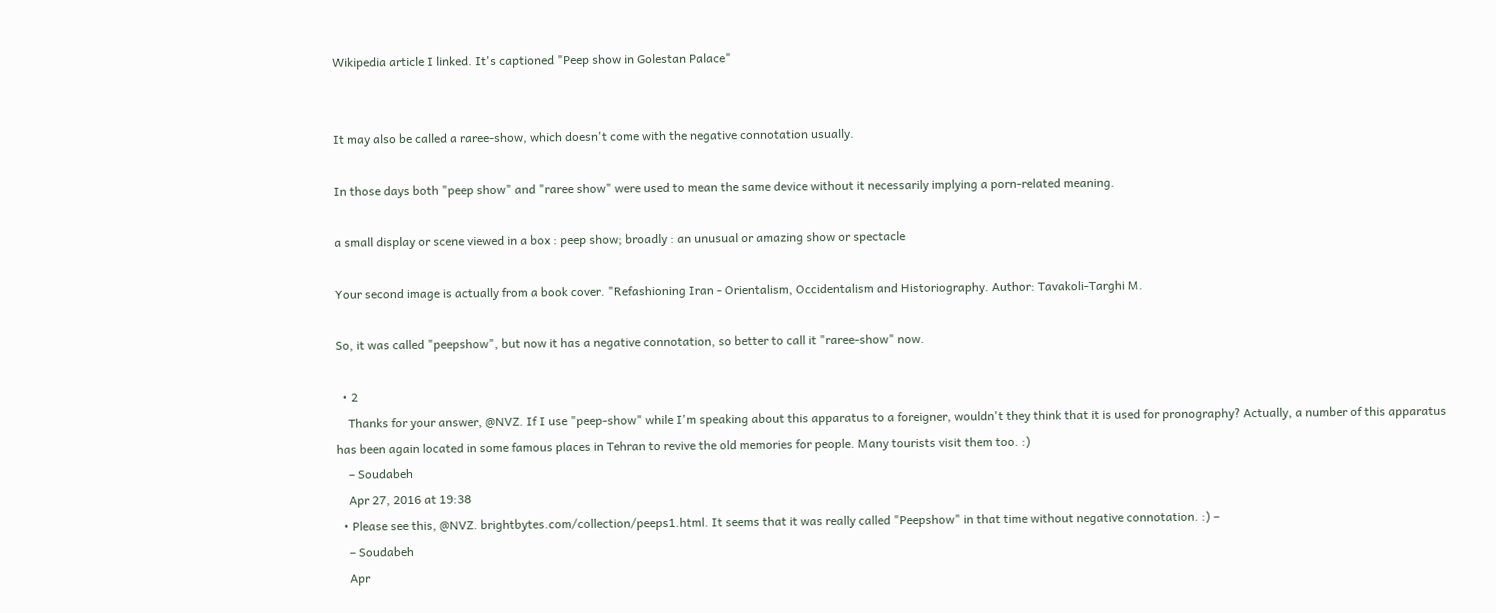Wikipedia article I linked. It's captioned "Peep show in Golestan Palace"


It may also be called a raree-show, which doesn't come with the negative connotation usually.

In those days both "peep show" and "raree show" were used to mean the same device without it necessarily implying a porn-related meaning.

a small display or scene viewed in a box : peep show; broadly : an unusual or amazing show or spectacle

Your second image is actually from a book cover. "Refashioning Iran - Orientalism, Occidentalism and Historiography. Author: Tavakoli-Targhi M.

So, it was called "peepshow", but now it has a negative connotation, so better to call it "raree-show" now.

  • 2
    Thanks for your answer, @NVZ. If I use "peep-show" while I'm speaking about this apparatus to a foreigner, wouldn't they think that it is used for pronography? Actually, a number of this apparatus has been again located in some famous places in Tehran to revive the old memories for people. Many tourists visit them too. :)
    – Soudabeh
    Apr 27, 2016 at 19:38
  • Please see this, @NVZ. brightbytes.com/collection/peeps1.html. It seems that it was really called "Peepshow" in that time without negative connotation. :) –
    – Soudabeh
    Apr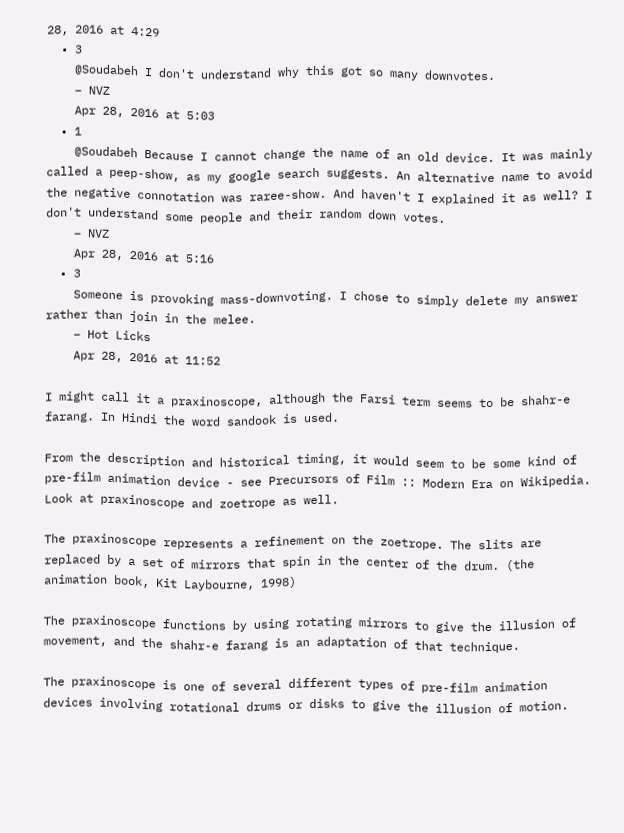28, 2016 at 4:29
  • 3
    @Soudabeh I don't understand why this got so many downvotes.
    – NVZ
    Apr 28, 2016 at 5:03
  • 1
    @Soudabeh Because I cannot change the name of an old device. It was mainly called a peep-show, as my google search suggests. An alternative name to avoid the negative connotation was raree-show. And haven't I explained it as well? I don't understand some people and their random down votes.
    – NVZ
    Apr 28, 2016 at 5:16
  • 3
    Someone is provoking mass-downvoting. I chose to simply delete my answer rather than join in the melee.
    – Hot Licks
    Apr 28, 2016 at 11:52

I might call it a praxinoscope, although the Farsi term seems to be shahr-e farang. In Hindi the word sandook is used.

From the description and historical timing, it would seem to be some kind of pre-film animation device - see Precursors of Film :: Modern Era on Wikipedia. Look at praxinoscope and zoetrope as well.

The praxinoscope represents a refinement on the zoetrope. The slits are replaced by a set of mirrors that spin in the center of the drum. (the animation book, Kit Laybourne, 1998)

The praxinoscope functions by using rotating mirrors to give the illusion of movement, and the shahr-e farang is an adaptation of that technique.

The praxinoscope is one of several different types of pre-film animation devices involving rotational drums or disks to give the illusion of motion.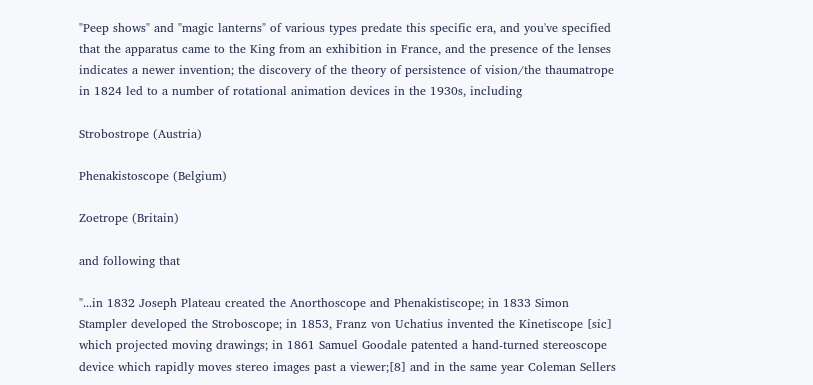"Peep shows" and "magic lanterns" of various types predate this specific era, and you've specified that the apparatus came to the King from an exhibition in France, and the presence of the lenses indicates a newer invention; the discovery of the theory of persistence of vision/the thaumatrope in 1824 led to a number of rotational animation devices in the 1930s, including

Strobostrope (Austria)

Phenakistoscope (Belgium)

Zoetrope (Britain)

and following that

"...in 1832 Joseph Plateau created the Anorthoscope and Phenakistiscope; in 1833 Simon Stampler developed the Stroboscope; in 1853, Franz von Uchatius invented the Kinetiscope [sic] which projected moving drawings; in 1861 Samuel Goodale patented a hand-turned stereoscope device which rapidly moves stereo images past a viewer;[8] and in the same year Coleman Sellers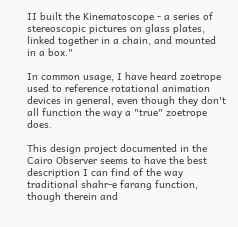II built the Kinematoscope - a series of stereoscopic pictures on glass plates, linked together in a chain, and mounted in a box."

In common usage, I have heard zoetrope used to reference rotational animation devices in general, even though they don't all function the way a "true" zoetrope does.

This design project documented in the Cairo Observer seems to have the best description I can find of the way traditional shahr-e farang function, though therein and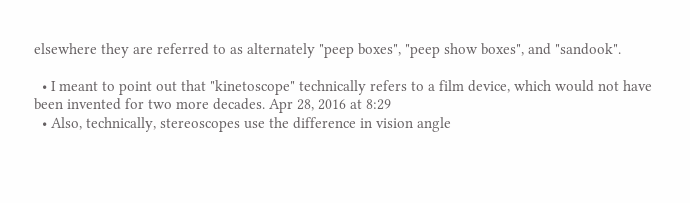elsewhere they are referred to as alternately "peep boxes", "peep show boxes", and "sandook".

  • I meant to point out that "kinetoscope" technically refers to a film device, which would not have been invented for two more decades. Apr 28, 2016 at 8:29
  • Also, technically, stereoscopes use the difference in vision angle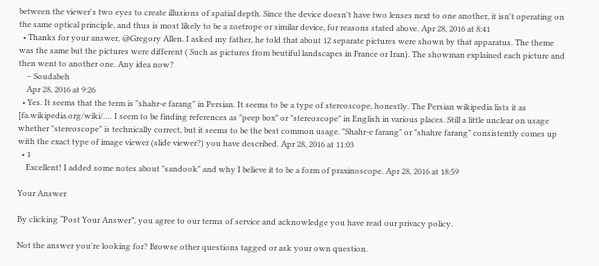between the viewer's two eyes to create illusions of spatial depth. Since the device doesn't have two lenses next to one another, it isn't operating on the same optical principle, and thus is most likely to be a zoetrope or similar device, for reasons stated above. Apr 28, 2016 at 8:41
  • Thanks for your answer, @Gregory Allen. I asked my father, he told that about 12 separate pictures were shown by that apparatus. The theme was the same but the pictures were different ( Such as pictures from beutiful landscapes in France or Iran). The showman explained each picture and then went to another one. Any idea now?
    – Soudabeh
    Apr 28, 2016 at 9:26
  • Yes. It seems that the term is "shahr-e farang" in Persian. It seems to be a type of stereoscope, honestly. The Persian wikipedia lists it as [fa.wikipedia.org/wiki/…. I seem to be finding references as "peep box" or "stereoscope" in English in various places. Still a little unclear on usage whether "stereoscope" is technically correct, but it seems to be the best common usage. "Shahr-e farang" or "shahre farang" consistently comes up with the exact type of image viewer (slide viewer?) you have described. Apr 28, 2016 at 11:03
  • 1
    Excellent! I added some notes about "sandook" and why I believe it to be a form of praxinoscope. Apr 28, 2016 at 18:59

Your Answer

By clicking “Post Your Answer”, you agree to our terms of service and acknowledge you have read our privacy policy.

Not the answer you're looking for? Browse other questions tagged or ask your own question.